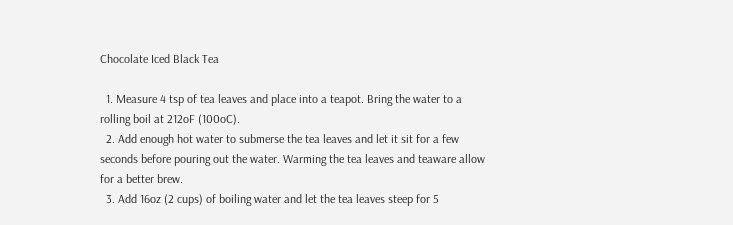Chocolate Iced Black Tea

  1. Measure 4 tsp of tea leaves and place into a teapot. Bring the water to a rolling boil at 212oF (100oC).
  2. Add enough hot water to submerse the tea leaves and let it sit for a few seconds before pouring out the water. Warming the tea leaves and teaware allow for a better brew.
  3. Add 16oz (2 cups) of boiling water and let the tea leaves steep for 5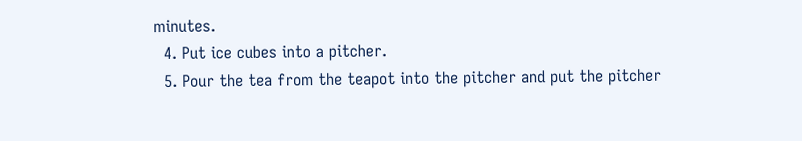minutes.
  4. Put ice cubes into a pitcher.
  5. Pour the tea from the teapot into the pitcher and put the pitcher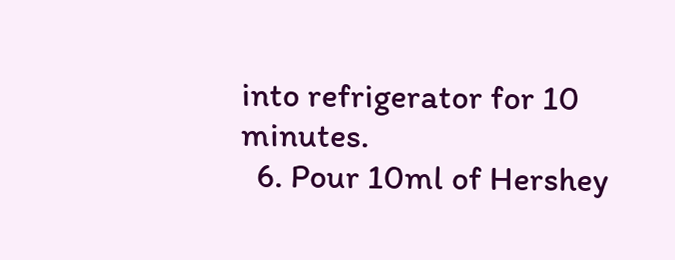into refrigerator for 10 minutes.
  6. Pour 10ml of Hershey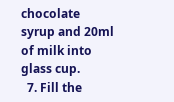chocolate syrup and 20ml of milk into glass cup.
  7. Fill the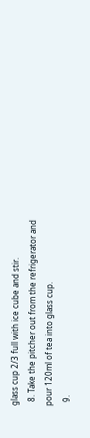glass cup 2/3 full with ice cube and stir.
  8. Take the pitcher out from the refrigerator and pour 120ml of tea into glass cup.
  9.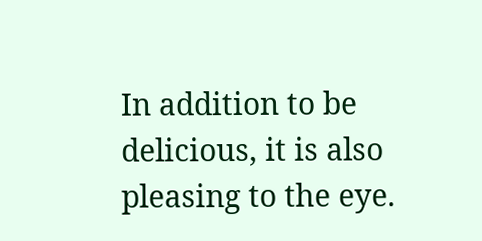In addition to be delicious, it is also pleasing to the eye.